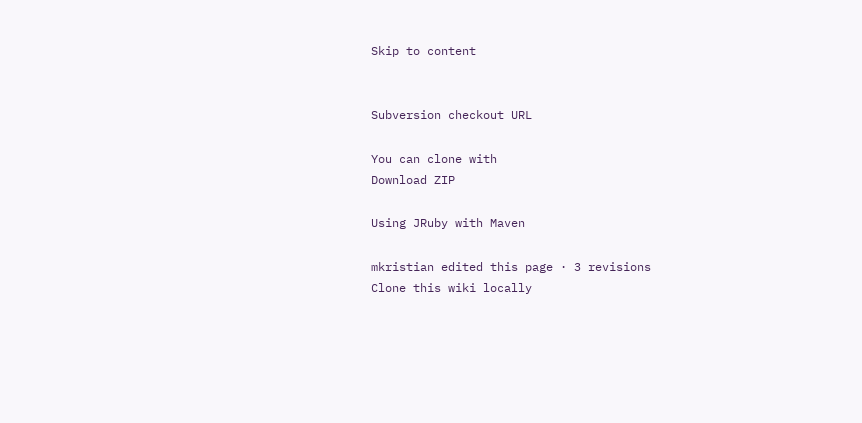Skip to content


Subversion checkout URL

You can clone with
Download ZIP

Using JRuby with Maven

mkristian edited this page · 3 revisions
Clone this wiki locally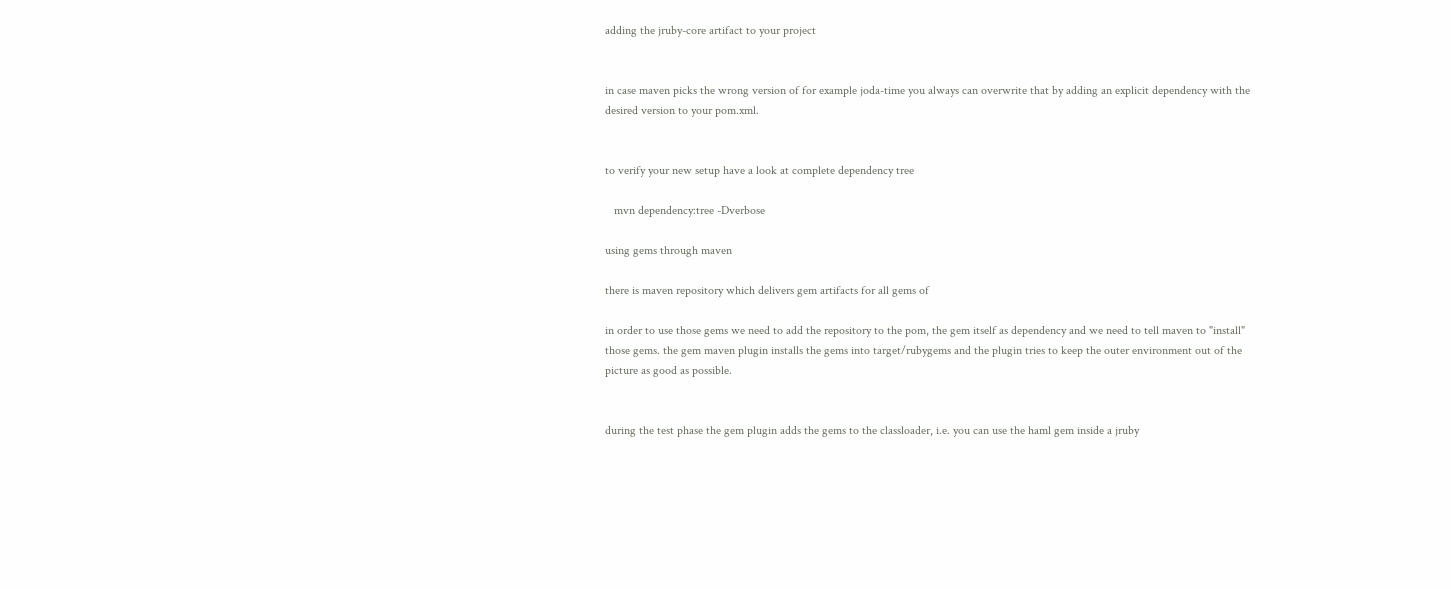adding the jruby-core artifact to your project


in case maven picks the wrong version of for example joda-time you always can overwrite that by adding an explicit dependency with the desired version to your pom.xml.


to verify your new setup have a look at complete dependency tree

   mvn dependency:tree -Dverbose

using gems through maven

there is maven repository which delivers gem artifacts for all gems of

in order to use those gems we need to add the repository to the pom, the gem itself as dependency and we need to tell maven to "install" those gems. the gem maven plugin installs the gems into target/rubygems and the plugin tries to keep the outer environment out of the picture as good as possible.


during the test phase the gem plugin adds the gems to the classloader, i.e. you can use the haml gem inside a jruby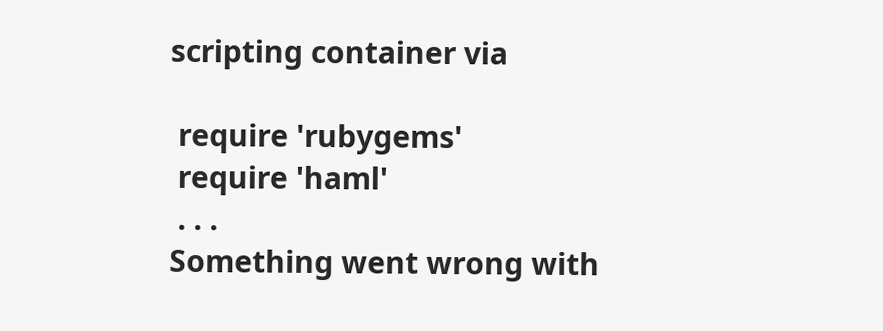scripting container via

 require 'rubygems'
 require 'haml'
 . . .
Something went wrong with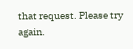that request. Please try again.